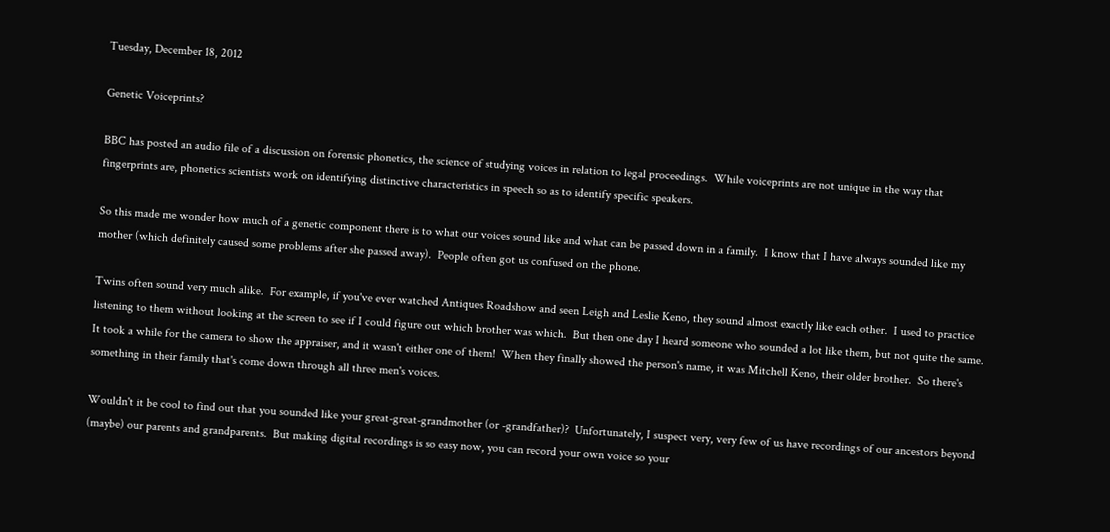Tuesday, December 18, 2012

Genetic Voiceprints?

BBC has posted an audio file of a discussion on forensic phonetics, the science of studying voices in relation to legal proceedings.  While voiceprints are not unique in the way that fingerprints are, phonetics scientists work on identifying distinctive characteristics in speech so as to identify specific speakers.

So this made me wonder how much of a genetic component there is to what our voices sound like and what can be passed down in a family.  I know that I have always sounded like my mother (which definitely caused some problems after she passed away).  People often got us confused on the phone.

Twins often sound very much alike.  For example, if you've ever watched Antiques Roadshow and seen Leigh and Leslie Keno, they sound almost exactly like each other.  I used to practice listening to them without looking at the screen to see if I could figure out which brother was which.  But then one day I heard someone who sounded a lot like them, but not quite the same.  It took a while for the camera to show the appraiser, and it wasn't either one of them!  When they finally showed the person's name, it was Mitchell Keno, their older brother.  So there's something in their family that's come down through all three men's voices.

Wouldn't it be cool to find out that you sounded like your great-great-grandmother (or -grandfather)?  Unfortunately, I suspect very, very few of us have recordings of our ancestors beyond (maybe) our parents and grandparents.  But making digital recordings is so easy now, you can record your own voice so your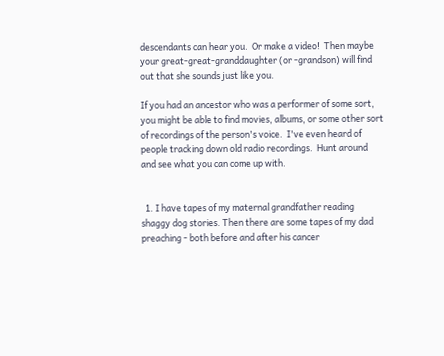descendants can hear you.  Or make a video!  Then maybe your great-great-granddaughter (or -grandson) will find out that she sounds just like you.

If you had an ancestor who was a performer of some sort, you might be able to find movies, albums, or some other sort of recordings of the person's voice.  I've even heard of people tracking down old radio recordings.  Hunt around and see what you can come up with.


  1. I have tapes of my maternal grandfather reading shaggy dog stories. Then there are some tapes of my dad preaching - both before and after his cancer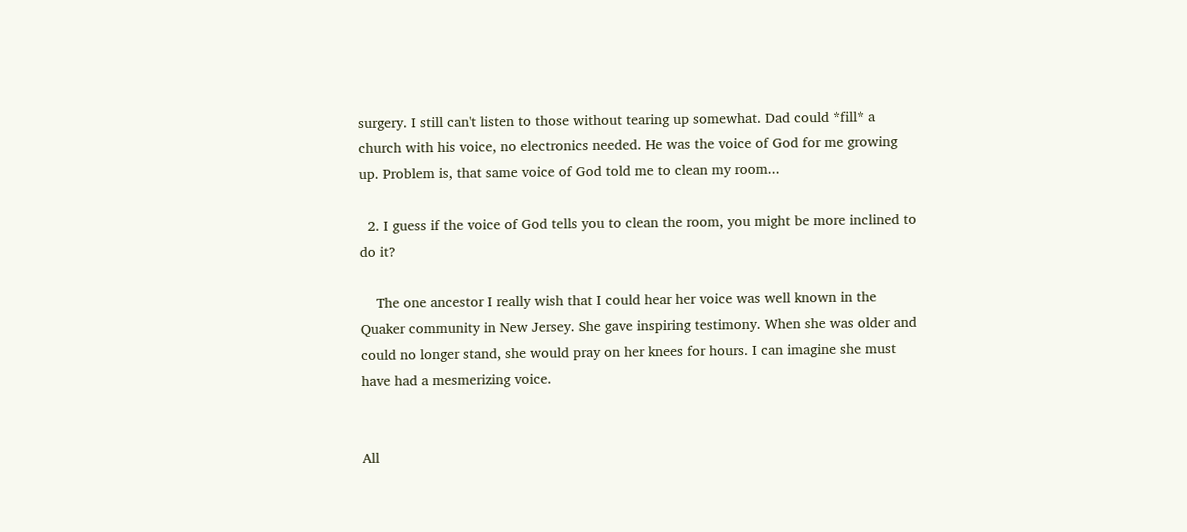surgery. I still can't listen to those without tearing up somewhat. Dad could *fill* a church with his voice, no electronics needed. He was the voice of God for me growing up. Problem is, that same voice of God told me to clean my room...

  2. I guess if the voice of God tells you to clean the room, you might be more inclined to do it?

    The one ancestor I really wish that I could hear her voice was well known in the Quaker community in New Jersey. She gave inspiring testimony. When she was older and could no longer stand, she would pray on her knees for hours. I can imagine she must have had a mesmerizing voice.


All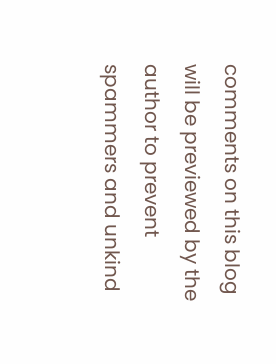comments on this blog will be previewed by the author to prevent spammers and unkind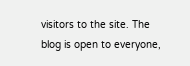visitors to the site. The blog is open to everyone,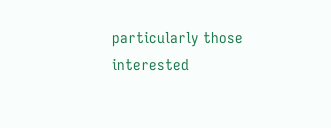particularly those interested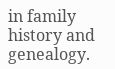in family history and genealogy.